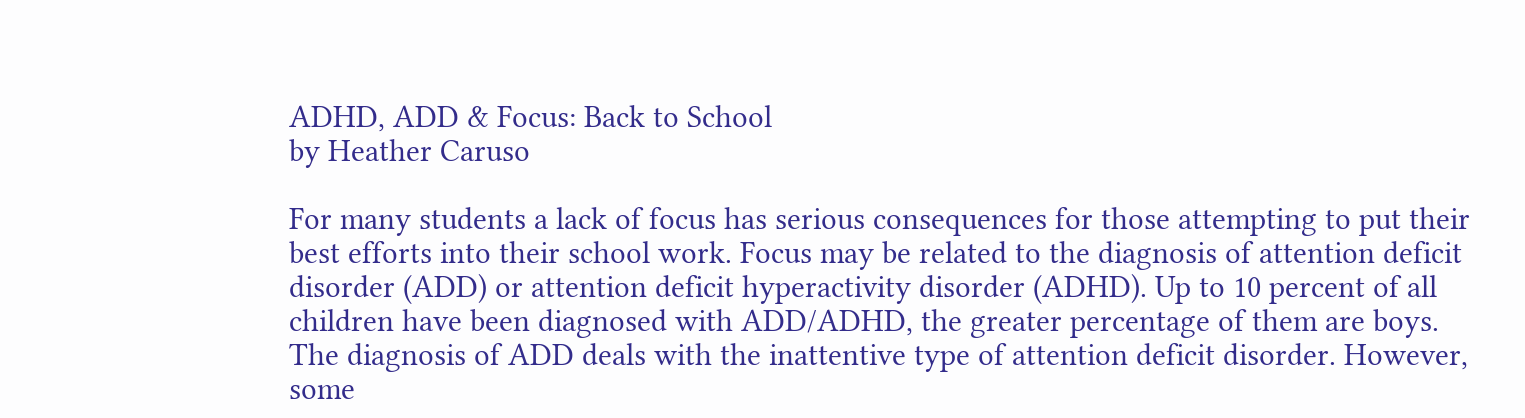ADHD, ADD & Focus: Back to School
by Heather Caruso

For many students a lack of focus has serious consequences for those attempting to put their best efforts into their school work. Focus may be related to the diagnosis of attention deficit disorder (ADD) or attention deficit hyperactivity disorder (ADHD). Up to 10 percent of all children have been diagnosed with ADD/ADHD, the greater percentage of them are boys. The diagnosis of ADD deals with the inattentive type of attention deficit disorder. However, some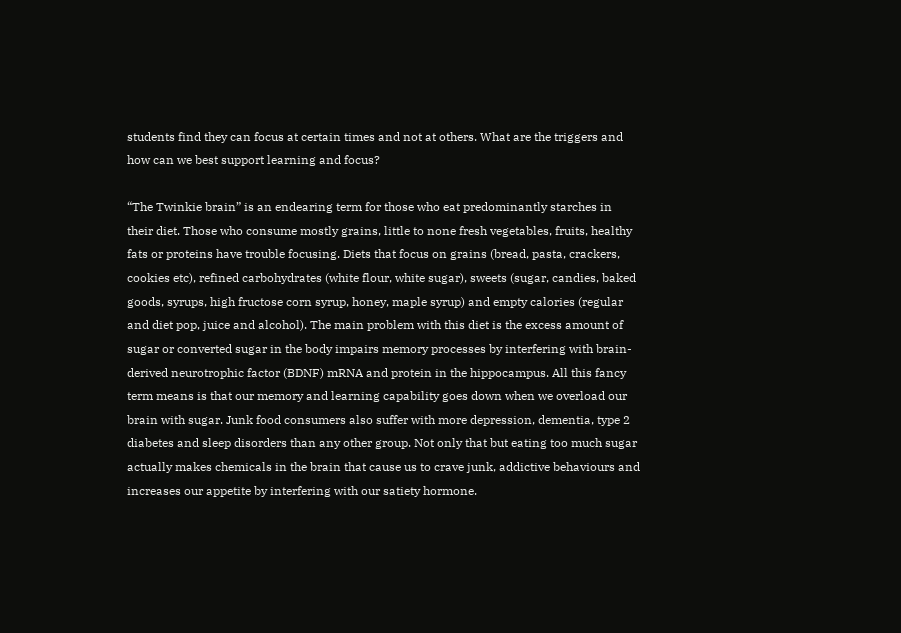students find they can focus at certain times and not at others. What are the triggers and how can we best support learning and focus?

“The Twinkie brain” is an endearing term for those who eat predominantly starches in their diet. Those who consume mostly grains, little to none fresh vegetables, fruits, healthy fats or proteins have trouble focusing. Diets that focus on grains (bread, pasta, crackers, cookies etc), refined carbohydrates (white flour, white sugar), sweets (sugar, candies, baked goods, syrups, high fructose corn syrup, honey, maple syrup) and empty calories (regular and diet pop, juice and alcohol). The main problem with this diet is the excess amount of sugar or converted sugar in the body impairs memory processes by interfering with brain-derived neurotrophic factor (BDNF) mRNA and protein in the hippocampus. All this fancy term means is that our memory and learning capability goes down when we overload our brain with sugar. Junk food consumers also suffer with more depression, dementia, type 2 diabetes and sleep disorders than any other group. Not only that but eating too much sugar actually makes chemicals in the brain that cause us to crave junk, addictive behaviours and increases our appetite by interfering with our satiety hormone.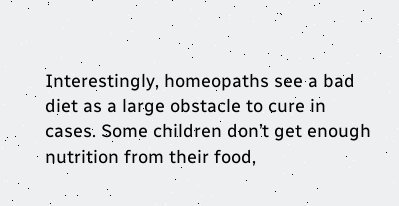Interestingly, homeopaths see a bad diet as a large obstacle to cure in cases. Some children don’t get enough nutrition from their food,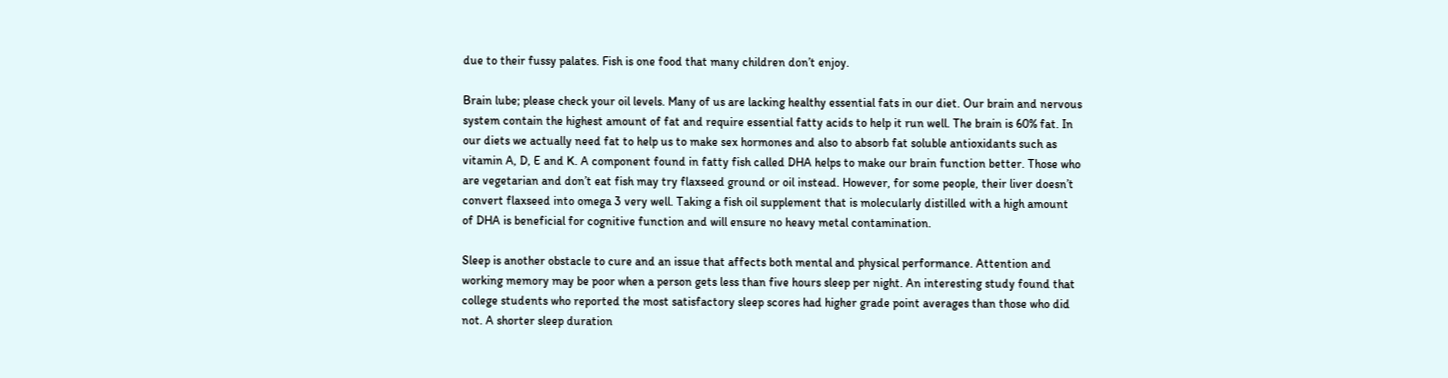due to their fussy palates. Fish is one food that many children don’t enjoy.

Brain lube; please check your oil levels. Many of us are lacking healthy essential fats in our diet. Our brain and nervous system contain the highest amount of fat and require essential fatty acids to help it run well. The brain is 60% fat. In our diets we actually need fat to help us to make sex hormones and also to absorb fat soluble antioxidants such as vitamin A, D, E and K. A component found in fatty fish called DHA helps to make our brain function better. Those who are vegetarian and don’t eat fish may try flaxseed ground or oil instead. However, for some people, their liver doesn’t convert flaxseed into omega 3 very well. Taking a fish oil supplement that is molecularly distilled with a high amount of DHA is beneficial for cognitive function and will ensure no heavy metal contamination.

Sleep is another obstacle to cure and an issue that affects both mental and physical performance. Attention and working memory may be poor when a person gets less than five hours sleep per night. An interesting study found that college students who reported the most satisfactory sleep scores had higher grade point averages than those who did not. A shorter sleep duration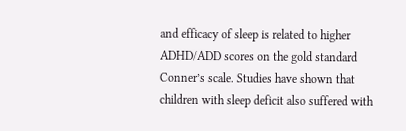and efficacy of sleep is related to higher ADHD/ADD scores on the gold standard Conner’s scale. Studies have shown that children with sleep deficit also suffered with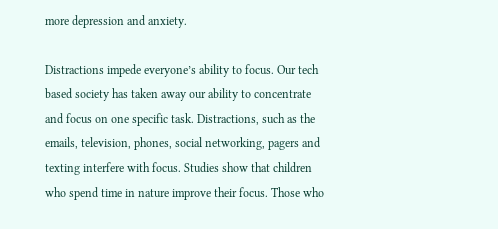more depression and anxiety.

Distractions impede everyone’s ability to focus. Our tech based society has taken away our ability to concentrate and focus on one specific task. Distractions, such as the emails, television, phones, social networking, pagers and texting interfere with focus. Studies show that children who spend time in nature improve their focus. Those who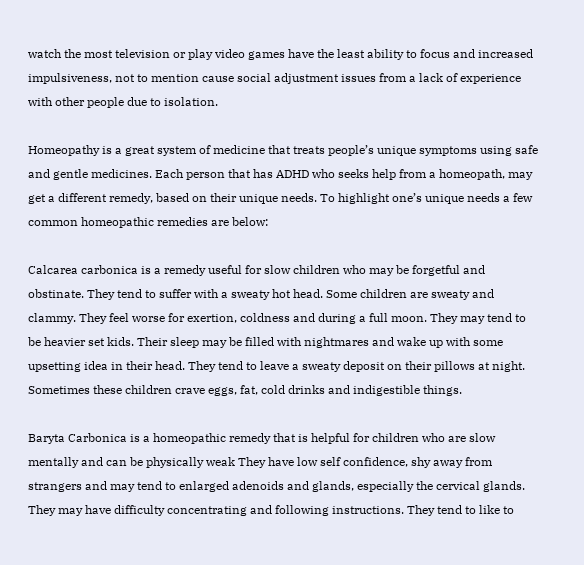watch the most television or play video games have the least ability to focus and increased impulsiveness, not to mention cause social adjustment issues from a lack of experience with other people due to isolation.

Homeopathy is a great system of medicine that treats people’s unique symptoms using safe and gentle medicines. Each person that has ADHD who seeks help from a homeopath, may get a different remedy, based on their unique needs. To highlight one’s unique needs a few common homeopathic remedies are below:

Calcarea carbonica is a remedy useful for slow children who may be forgetful and obstinate. They tend to suffer with a sweaty hot head. Some children are sweaty and clammy. They feel worse for exertion, coldness and during a full moon. They may tend to be heavier set kids. Their sleep may be filled with nightmares and wake up with some upsetting idea in their head. They tend to leave a sweaty deposit on their pillows at night. Sometimes these children crave eggs, fat, cold drinks and indigestible things.

Baryta Carbonica is a homeopathic remedy that is helpful for children who are slow mentally and can be physically weak They have low self confidence, shy away from strangers and may tend to enlarged adenoids and glands, especially the cervical glands. They may have difficulty concentrating and following instructions. They tend to like to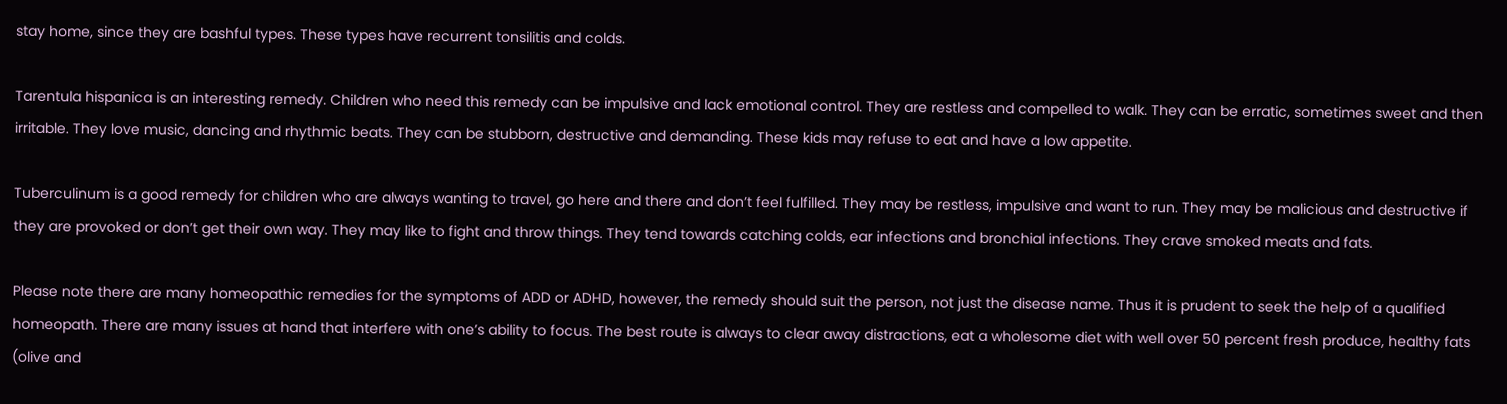stay home, since they are bashful types. These types have recurrent tonsilitis and colds.

Tarentula hispanica is an interesting remedy. Children who need this remedy can be impulsive and lack emotional control. They are restless and compelled to walk. They can be erratic, sometimes sweet and then irritable. They love music, dancing and rhythmic beats. They can be stubborn, destructive and demanding. These kids may refuse to eat and have a low appetite.

Tuberculinum is a good remedy for children who are always wanting to travel, go here and there and don’t feel fulfilled. They may be restless, impulsive and want to run. They may be malicious and destructive if they are provoked or don’t get their own way. They may like to fight and throw things. They tend towards catching colds, ear infections and bronchial infections. They crave smoked meats and fats.

Please note there are many homeopathic remedies for the symptoms of ADD or ADHD, however, the remedy should suit the person, not just the disease name. Thus it is prudent to seek the help of a qualified homeopath. There are many issues at hand that interfere with one’s ability to focus. The best route is always to clear away distractions, eat a wholesome diet with well over 50 percent fresh produce, healthy fats (olive and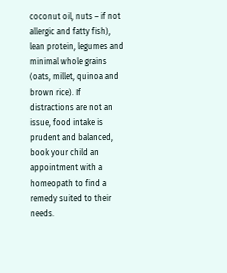coconut oil, nuts – if not allergic and fatty fish), lean protein, legumes and minimal whole grains (oats, millet, quinoa and brown rice). If distractions are not an issue, food intake is prudent and balanced, book your child an appointment with a homeopath to find a remedy suited to their needs.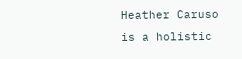Heather Caruso is a holistic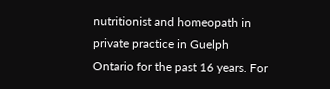nutritionist and homeopath in private practice in Guelph Ontario for the past 16 years. For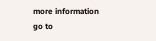more information go to